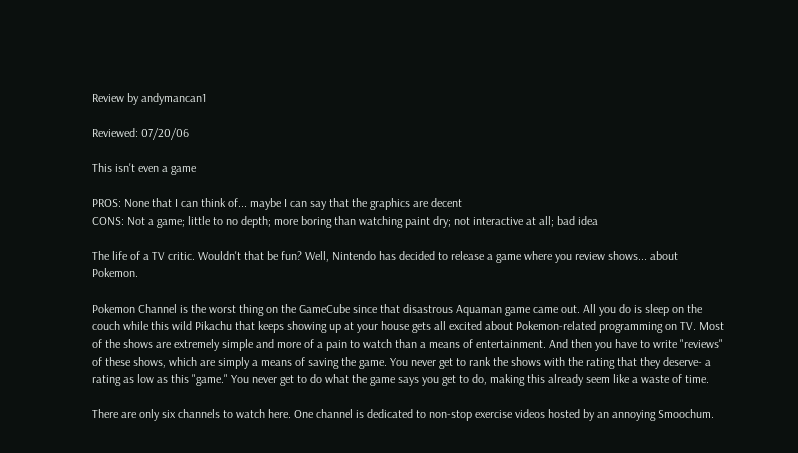Review by andymancan1

Reviewed: 07/20/06

This isn't even a game

PROS: None that I can think of... maybe I can say that the graphics are decent
CONS: Not a game; little to no depth; more boring than watching paint dry; not interactive at all; bad idea

The life of a TV critic. Wouldn't that be fun? Well, Nintendo has decided to release a game where you review shows... about Pokemon.

Pokemon Channel is the worst thing on the GameCube since that disastrous Aquaman game came out. All you do is sleep on the couch while this wild Pikachu that keeps showing up at your house gets all excited about Pokemon-related programming on TV. Most of the shows are extremely simple and more of a pain to watch than a means of entertainment. And then you have to write "reviews" of these shows, which are simply a means of saving the game. You never get to rank the shows with the rating that they deserve- a rating as low as this "game." You never get to do what the game says you get to do, making this already seem like a waste of time.

There are only six channels to watch here. One channel is dedicated to non-stop exercise videos hosted by an annoying Smoochum.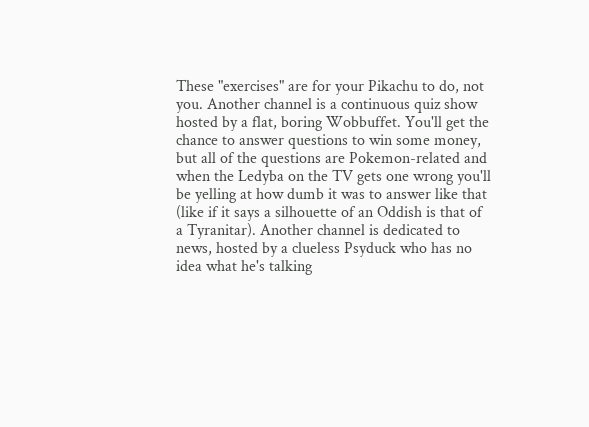These "exercises" are for your Pikachu to do, not you. Another channel is a continuous quiz show hosted by a flat, boring Wobbuffet. You'll get the chance to answer questions to win some money, but all of the questions are Pokemon-related and when the Ledyba on the TV gets one wrong you'll be yelling at how dumb it was to answer like that (like if it says a silhouette of an Oddish is that of a Tyranitar). Another channel is dedicated to news, hosted by a clueless Psyduck who has no idea what he's talking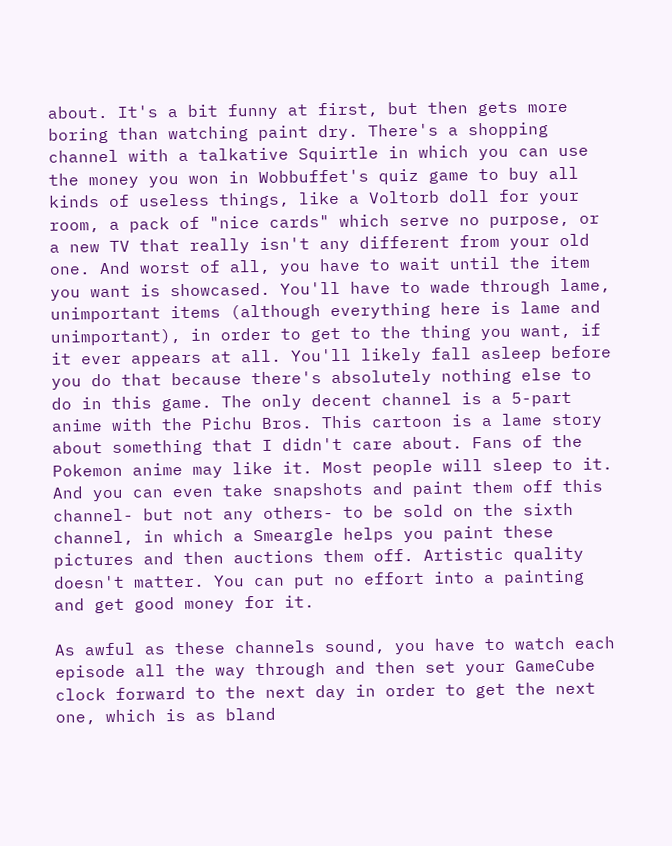about. It's a bit funny at first, but then gets more boring than watching paint dry. There's a shopping channel with a talkative Squirtle in which you can use the money you won in Wobbuffet's quiz game to buy all kinds of useless things, like a Voltorb doll for your room, a pack of "nice cards" which serve no purpose, or a new TV that really isn't any different from your old one. And worst of all, you have to wait until the item you want is showcased. You'll have to wade through lame, unimportant items (although everything here is lame and unimportant), in order to get to the thing you want, if it ever appears at all. You'll likely fall asleep before you do that because there's absolutely nothing else to do in this game. The only decent channel is a 5-part anime with the Pichu Bros. This cartoon is a lame story about something that I didn't care about. Fans of the Pokemon anime may like it. Most people will sleep to it. And you can even take snapshots and paint them off this channel- but not any others- to be sold on the sixth channel, in which a Smeargle helps you paint these pictures and then auctions them off. Artistic quality doesn't matter. You can put no effort into a painting and get good money for it.

As awful as these channels sound, you have to watch each episode all the way through and then set your GameCube clock forward to the next day in order to get the next one, which is as bland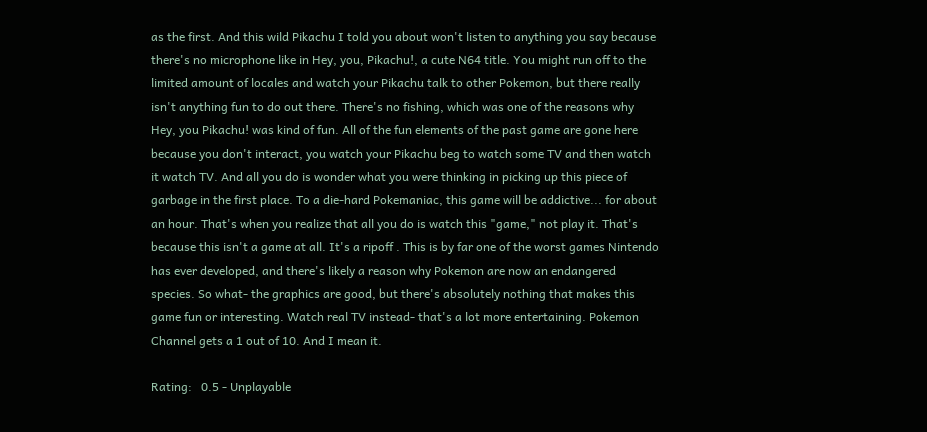as the first. And this wild Pikachu I told you about won't listen to anything you say because there's no microphone like in Hey, you, Pikachu!, a cute N64 title. You might run off to the limited amount of locales and watch your Pikachu talk to other Pokemon, but there really isn't anything fun to do out there. There's no fishing, which was one of the reasons why Hey, you Pikachu! was kind of fun. All of the fun elements of the past game are gone here because you don't interact, you watch your Pikachu beg to watch some TV and then watch it watch TV. And all you do is wonder what you were thinking in picking up this piece of garbage in the first place. To a die-hard Pokemaniac, this game will be addictive... for about an hour. That's when you realize that all you do is watch this "game," not play it. That's because this isn't a game at all. It's a ripoff . This is by far one of the worst games Nintendo has ever developed, and there's likely a reason why Pokemon are now an endangered species. So what- the graphics are good, but there's absolutely nothing that makes this game fun or interesting. Watch real TV instead- that's a lot more entertaining. Pokemon Channel gets a 1 out of 10. And I mean it.

Rating:   0.5 - Unplayable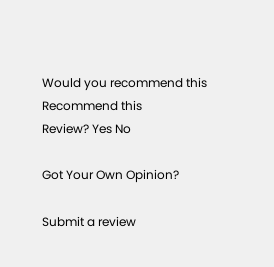Would you recommend this
Recommend this
Review? Yes No

Got Your Own Opinion?

Submit a review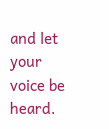and let your voice be heard.